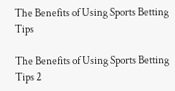The Benefits of Using Sports Betting Tips

The Benefits of Using Sports Betting Tips 2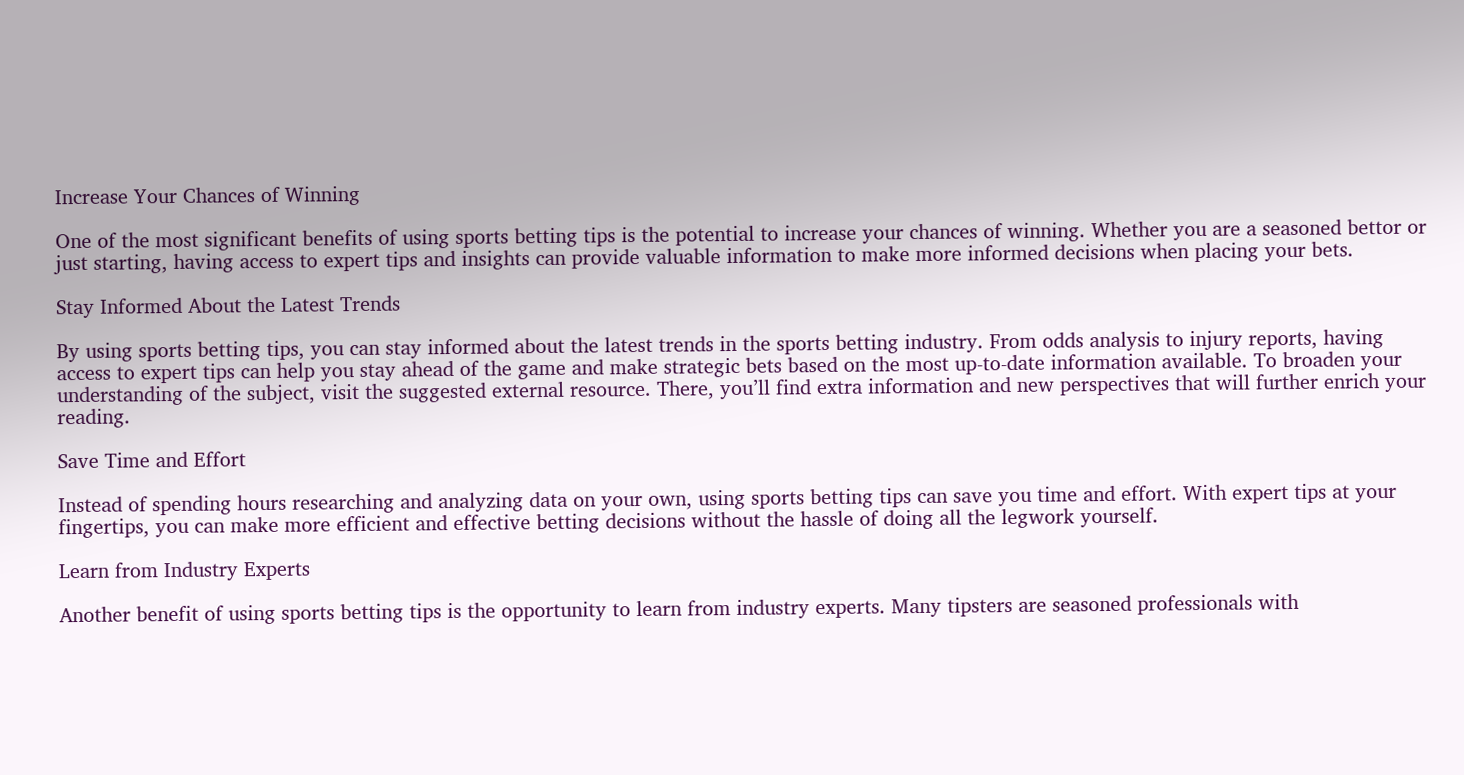Increase Your Chances of Winning

One of the most significant benefits of using sports betting tips is the potential to increase your chances of winning. Whether you are a seasoned bettor or just starting, having access to expert tips and insights can provide valuable information to make more informed decisions when placing your bets.

Stay Informed About the Latest Trends

By using sports betting tips, you can stay informed about the latest trends in the sports betting industry. From odds analysis to injury reports, having access to expert tips can help you stay ahead of the game and make strategic bets based on the most up-to-date information available. To broaden your understanding of the subject, visit the suggested external resource. There, you’ll find extra information and new perspectives that will further enrich your reading.

Save Time and Effort

Instead of spending hours researching and analyzing data on your own, using sports betting tips can save you time and effort. With expert tips at your fingertips, you can make more efficient and effective betting decisions without the hassle of doing all the legwork yourself.

Learn from Industry Experts

Another benefit of using sports betting tips is the opportunity to learn from industry experts. Many tipsters are seasoned professionals with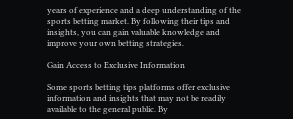years of experience and a deep understanding of the sports betting market. By following their tips and insights, you can gain valuable knowledge and improve your own betting strategies.

Gain Access to Exclusive Information

Some sports betting tips platforms offer exclusive information and insights that may not be readily available to the general public. By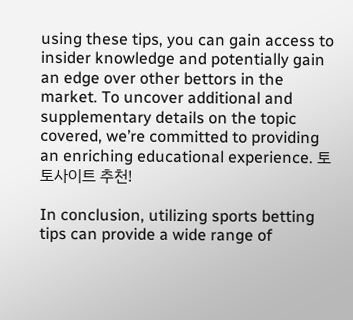using these tips, you can gain access to insider knowledge and potentially gain an edge over other bettors in the market. To uncover additional and supplementary details on the topic covered, we’re committed to providing an enriching educational experience. 토토사이트 추천!

In conclusion, utilizing sports betting tips can provide a wide range of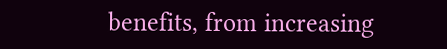benefits, from increasing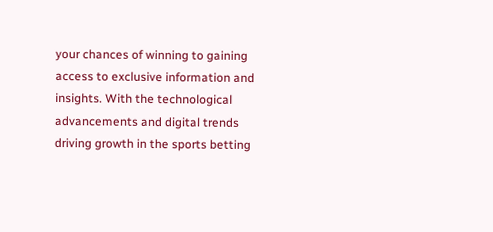your chances of winning to gaining access to exclusive information and insights. With the technological advancements and digital trends driving growth in the sports betting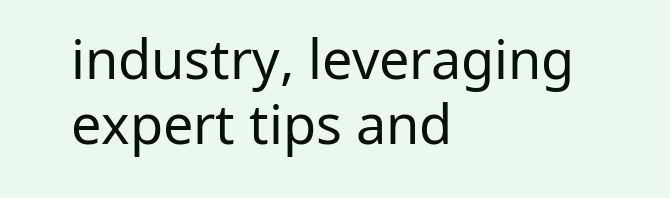industry, leveraging expert tips and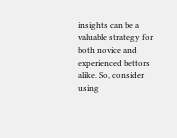insights can be a valuable strategy for both novice and experienced bettors alike. So, consider using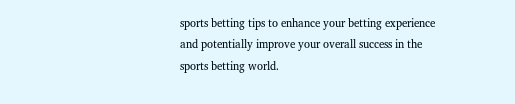sports betting tips to enhance your betting experience and potentially improve your overall success in the sports betting world.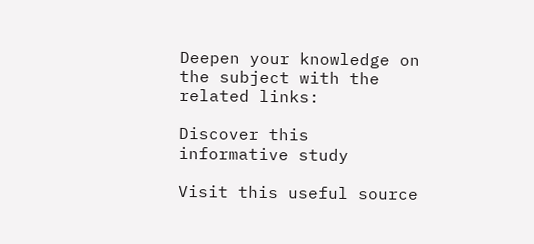Deepen your knowledge on the subject with the related links:

Discover this informative study

Visit this useful source